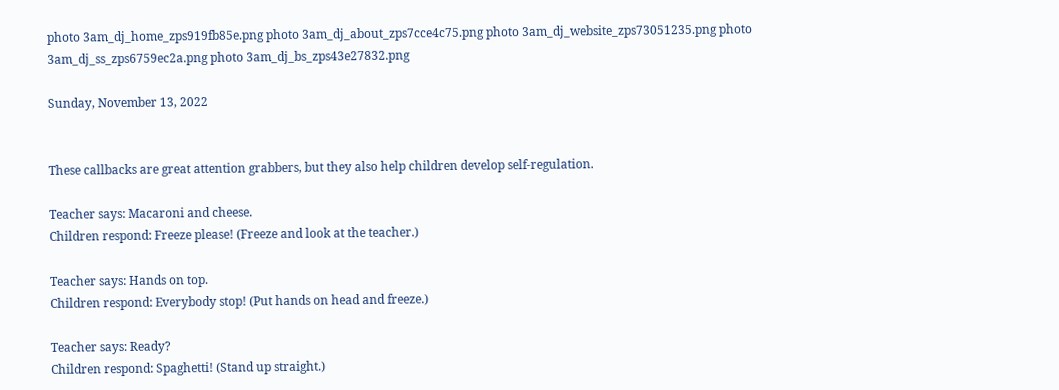photo 3am_dj_home_zps919fb85e.png photo 3am_dj_about_zps7cce4c75.png photo 3am_dj_website_zps73051235.png photo 3am_dj_ss_zps6759ec2a.png photo 3am_dj_bs_zps43e27832.png

Sunday, November 13, 2022


These callbacks are great attention grabbers, but they also help children develop self-regulation.

Teacher says: Macaroni and cheese.
Children respond: Freeze please! (Freeze and look at the teacher.)

Teacher says: Hands on top.
Children respond: Everybody stop! (Put hands on head and freeze.)

Teacher says: Ready?
Children respond: Spaghetti! (Stand up straight.)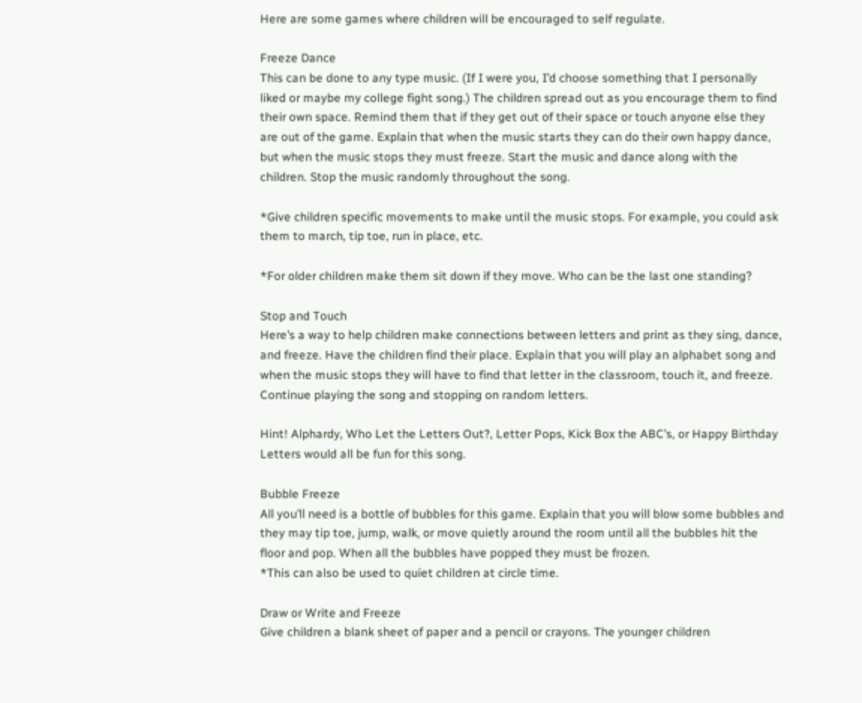Here are some games where children will be encouraged to self regulate.

Freeze Dance
This can be done to any type music. (If I were you, I’d choose something that I personally liked or maybe my college fight song.) The children spread out as you encourage them to find their own space. Remind them that if they get out of their space or touch anyone else they are out of the game. Explain that when the music starts they can do their own happy dance, but when the music stops they must freeze. Start the music and dance along with the children. Stop the music randomly throughout the song.

*Give children specific movements to make until the music stops. For example, you could ask them to march, tip toe, run in place, etc.

*For older children make them sit down if they move. Who can be the last one standing?

Stop and Touch
Here’s a way to help children make connections between letters and print as they sing, dance, and freeze. Have the children find their place. Explain that you will play an alphabet song and when the music stops they will have to find that letter in the classroom, touch it, and freeze. Continue playing the song and stopping on random letters.

Hint! Alphardy, Who Let the Letters Out?, Letter Pops, Kick Box the ABC’s, or Happy Birthday Letters would all be fun for this song.

Bubble Freeze
All you’ll need is a bottle of bubbles for this game. Explain that you will blow some bubbles and they may tip toe, jump, walk, or move quietly around the room until all the bubbles hit the floor and pop. When all the bubbles have popped they must be frozen.
*This can also be used to quiet children at circle time.

Draw or Write and Freeze
Give children a blank sheet of paper and a pencil or crayons. The younger children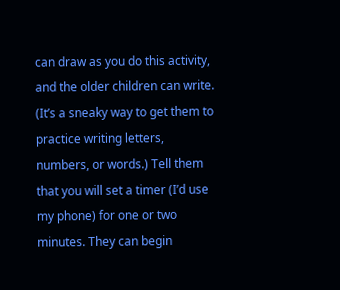can draw as you do this activity, and the older children can write. (It’s a sneaky way to get them to practice writing letters, numbers, or words.) Tell them that you will set a timer (I’d use my phone) for one or two minutes. They can begin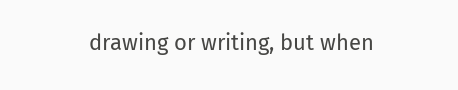drawing or writing, but when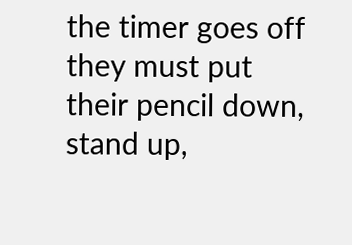the timer goes off they must put their pencil down, stand up,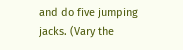and do five jumping jacks. (Vary the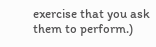exercise that you ask them to perform.)